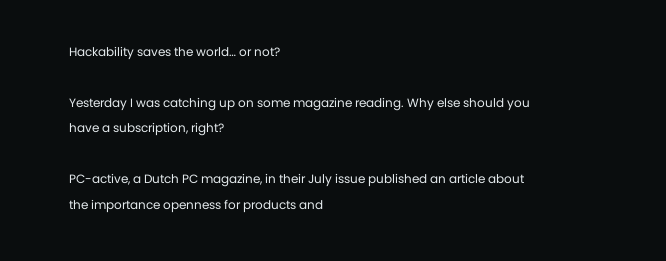Hackability saves the world… or not?

Yesterday I was catching up on some magazine reading. Why else should you have a subscription, right?

PC-active, a Dutch PC magazine, in their July issue published an article about the importance openness for products and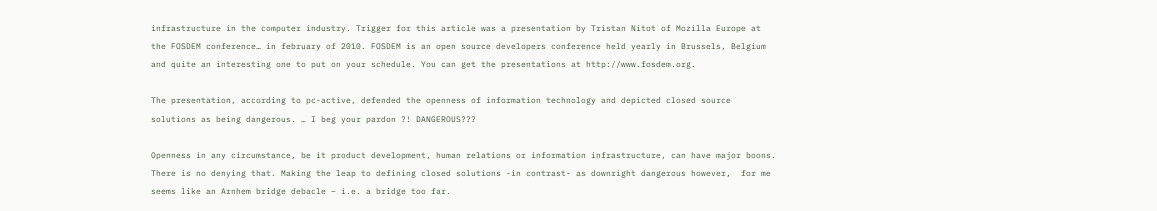infrastructure in the computer industry. Trigger for this article was a presentation by Tristan Nitot of Mozilla Europe at the FOSDEM conference… in february of 2010. FOSDEM is an open source developers conference held yearly in Brussels, Belgium and quite an interesting one to put on your schedule. You can get the presentations at http://www.fosdem.org.

The presentation, according to pc-active, defended the openness of information technology and depicted closed source solutions as being dangerous. … I beg your pardon ?! DANGEROUS???

Openness in any circumstance, be it product development, human relations or information infrastructure, can have major boons. There is no denying that. Making the leap to defining closed solutions -in contrast- as downright dangerous however,  for me seems like an Arnhem bridge debacle – i.e. a bridge too far.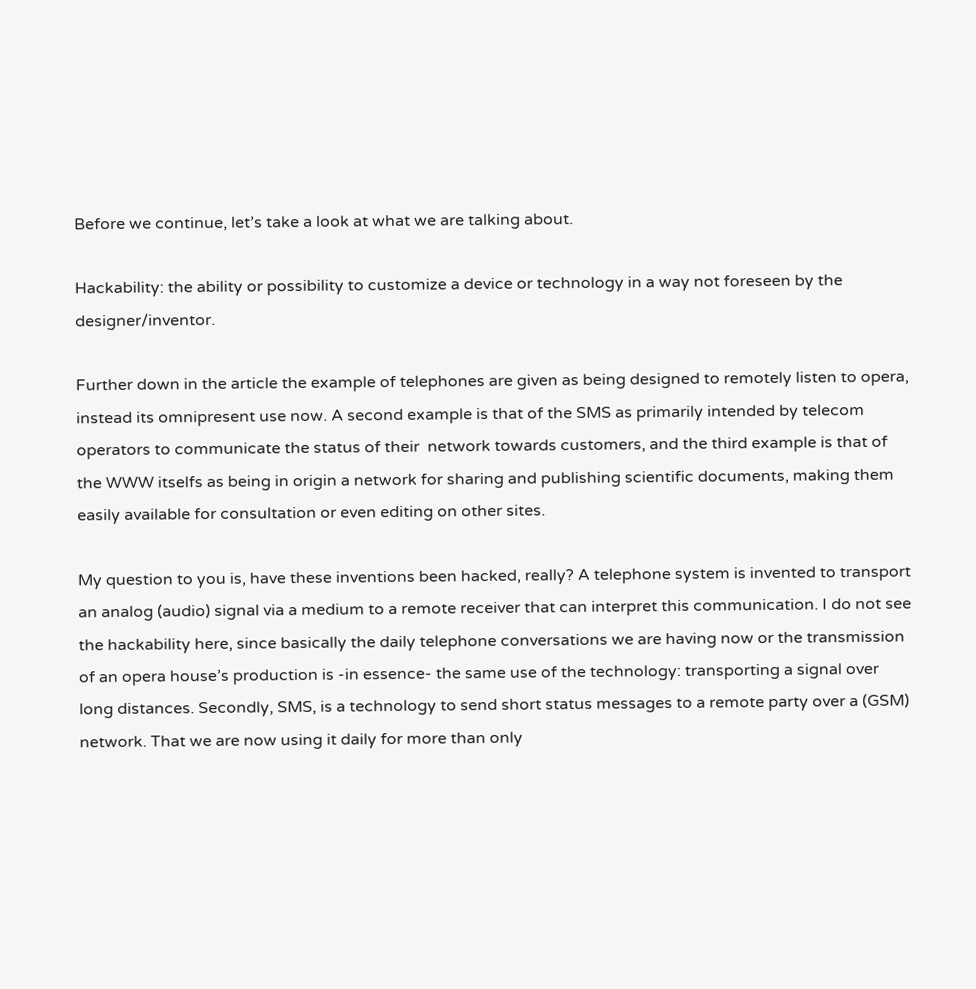Before we continue, let’s take a look at what we are talking about.

Hackability: the ability or possibility to customize a device or technology in a way not foreseen by the designer/inventor.

Further down in the article the example of telephones are given as being designed to remotely listen to opera, instead its omnipresent use now. A second example is that of the SMS as primarily intended by telecom operators to communicate the status of their  network towards customers, and the third example is that of the WWW itselfs as being in origin a network for sharing and publishing scientific documents, making them easily available for consultation or even editing on other sites.

My question to you is, have these inventions been hacked, really? A telephone system is invented to transport an analog (audio) signal via a medium to a remote receiver that can interpret this communication. I do not see the hackability here, since basically the daily telephone conversations we are having now or the transmission of an opera house’s production is -in essence- the same use of the technology: transporting a signal over long distances. Secondly, SMS, is a technology to send short status messages to a remote party over a (GSM) network. That we are now using it daily for more than only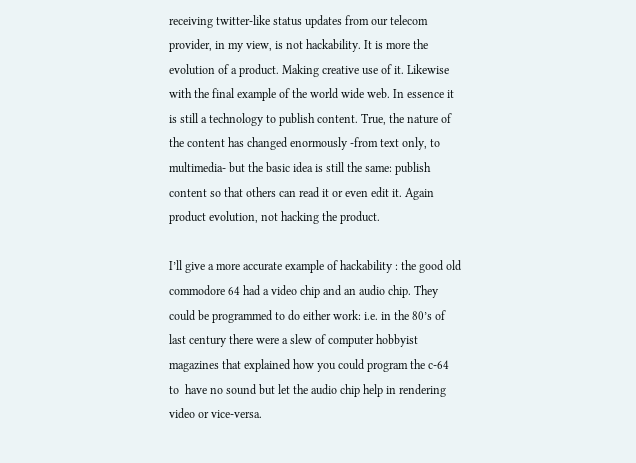receiving twitter-like status updates from our telecom provider, in my view, is not hackability. It is more the evolution of a product. Making creative use of it. Likewise with the final example of the world wide web. In essence it is still a technology to publish content. True, the nature of the content has changed enormously -from text only, to multimedia- but the basic idea is still the same: publish content so that others can read it or even edit it. Again product evolution, not hacking the product.

I’ll give a more accurate example of hackability : the good old commodore 64 had a video chip and an audio chip. They could be programmed to do either work: i.e. in the 80’s of last century there were a slew of computer hobbyist magazines that explained how you could program the c-64 to  have no sound but let the audio chip help in rendering video or vice-versa.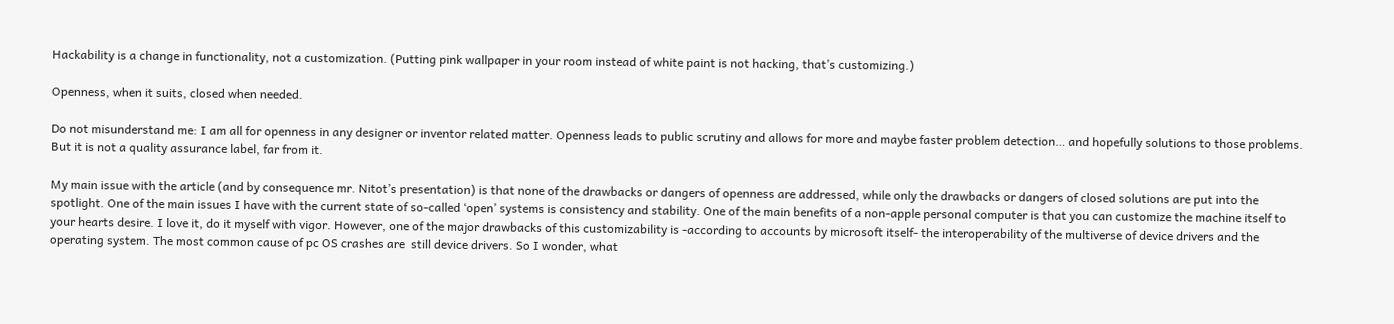Hackability is a change in functionality, not a customization. (Putting pink wallpaper in your room instead of white paint is not hacking, that’s customizing.)

Openness, when it suits, closed when needed.

Do not misunderstand me: I am all for openness in any designer or inventor related matter. Openness leads to public scrutiny and allows for more and maybe faster problem detection… and hopefully solutions to those problems. But it is not a quality assurance label, far from it.

My main issue with the article (and by consequence mr. Nitot’s presentation) is that none of the drawbacks or dangers of openness are addressed, while only the drawbacks or dangers of closed solutions are put into the spotlight. One of the main issues I have with the current state of so-called ‘open’ systems is consistency and stability. One of the main benefits of a non-apple personal computer is that you can customize the machine itself to your hearts desire. I love it, do it myself with vigor. However, one of the major drawbacks of this customizability is -according to accounts by microsoft itself- the interoperability of the multiverse of device drivers and the operating system. The most common cause of pc OS crashes are  still device drivers. So I wonder, what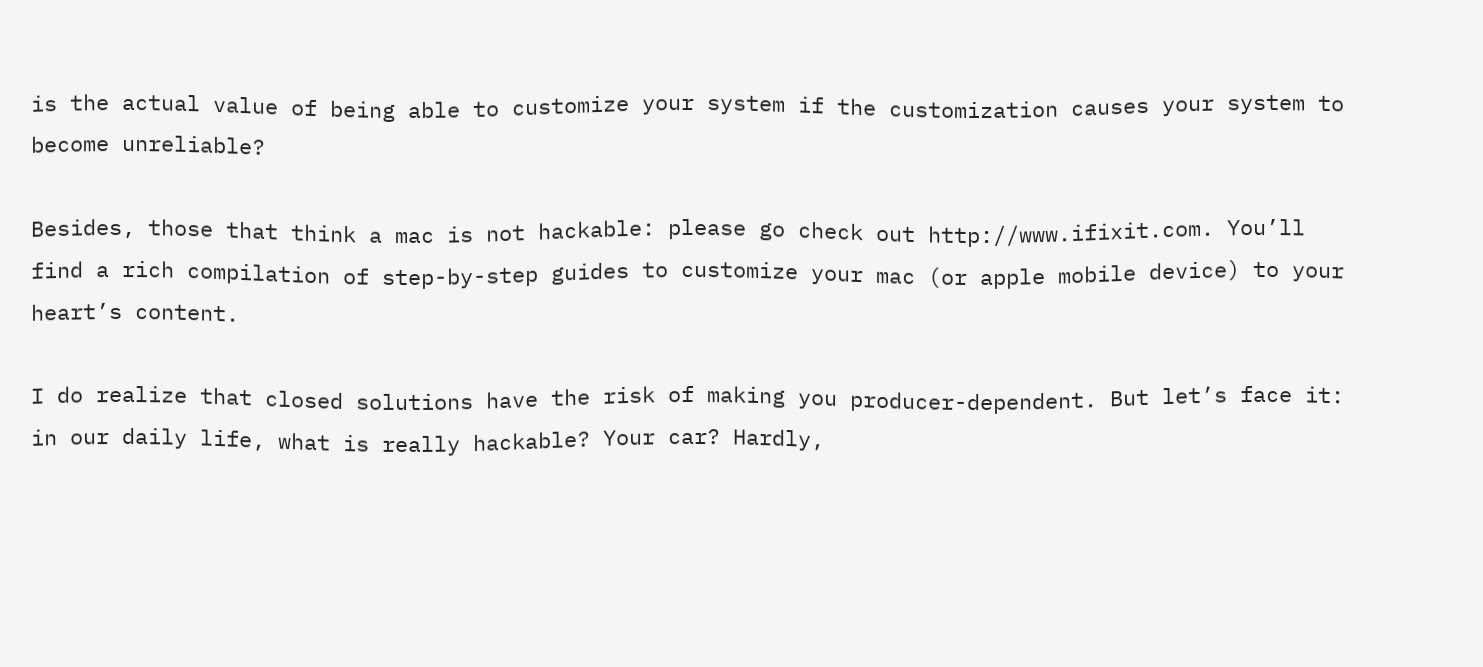is the actual value of being able to customize your system if the customization causes your system to become unreliable?

Besides, those that think a mac is not hackable: please go check out http://www.ifixit.com. You’ll find a rich compilation of step-by-step guides to customize your mac (or apple mobile device) to your heart’s content.

I do realize that closed solutions have the risk of making you producer-dependent. But let’s face it: in our daily life, what is really hackable? Your car? Hardly,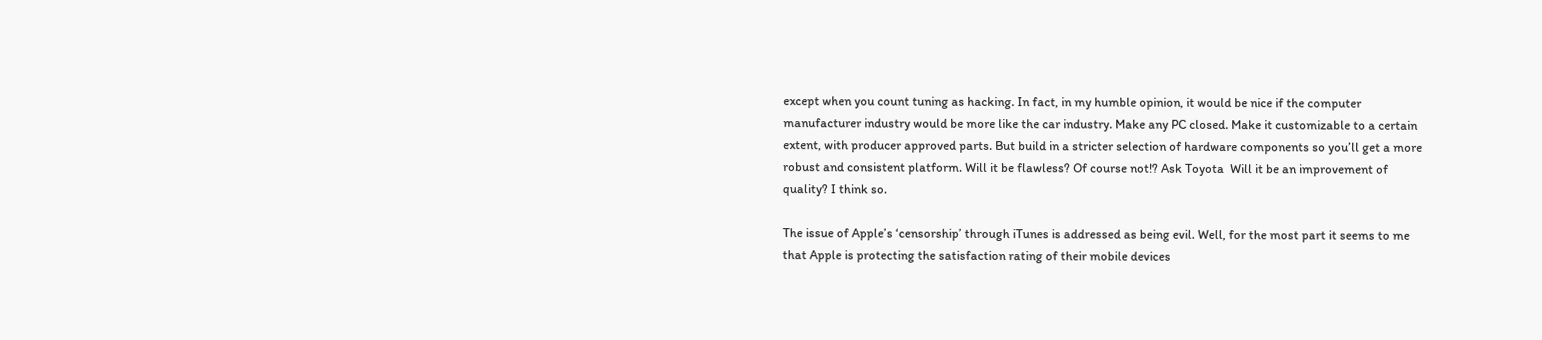except when you count tuning as hacking. In fact, in my humble opinion, it would be nice if the computer manufacturer industry would be more like the car industry. Make any PC closed. Make it customizable to a certain extent, with producer approved parts. But build in a stricter selection of hardware components so you’ll get a more robust and consistent platform. Will it be flawless? Of course not!? Ask Toyota  Will it be an improvement of quality? I think so.

The issue of Apple’s ‘censorship’ through iTunes is addressed as being evil. Well, for the most part it seems to me that Apple is protecting the satisfaction rating of their mobile devices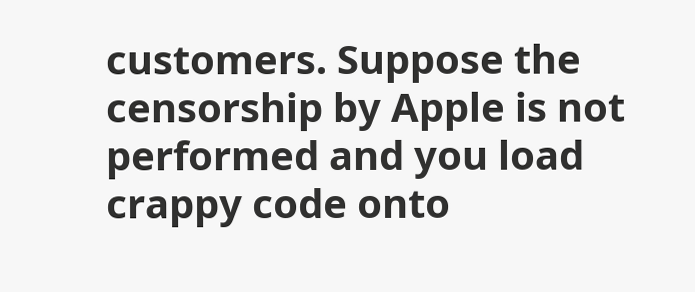customers. Suppose the censorship by Apple is not performed and you load crappy code onto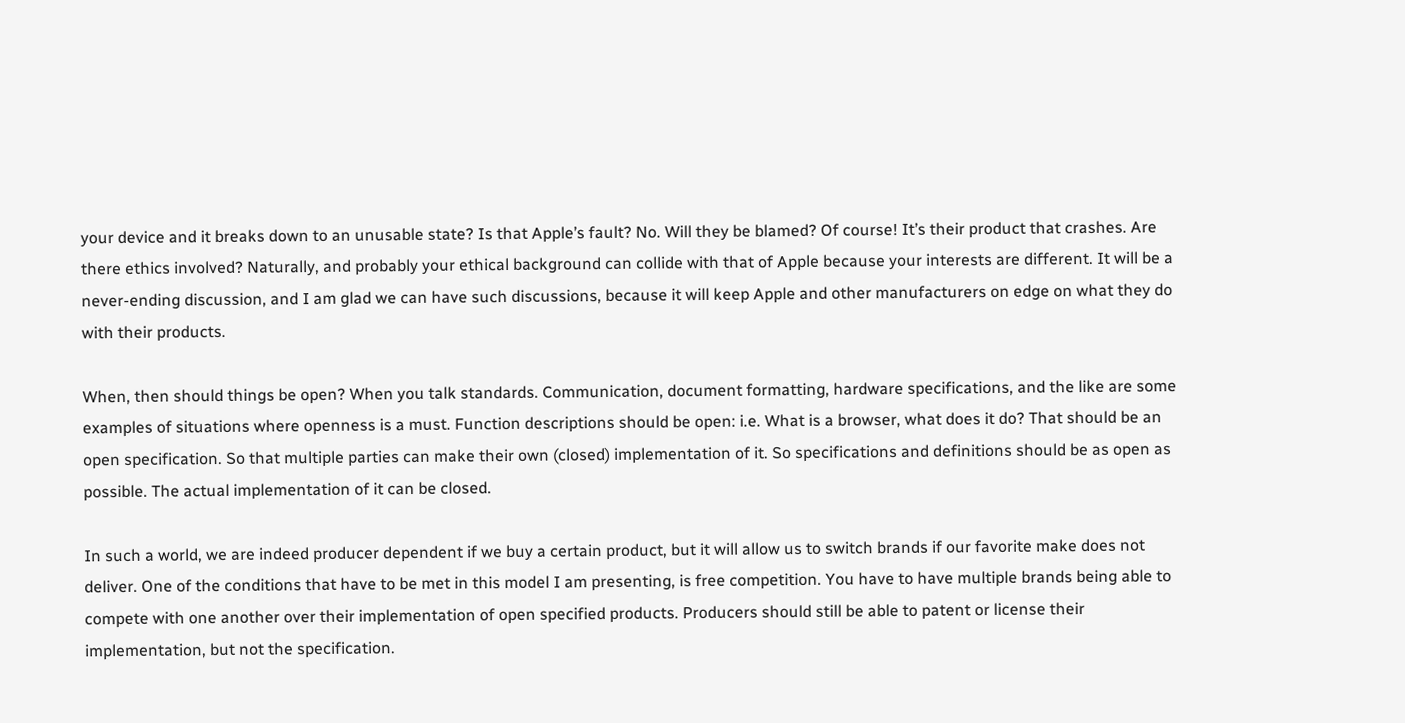your device and it breaks down to an unusable state? Is that Apple’s fault? No. Will they be blamed? Of course! It’s their product that crashes. Are there ethics involved? Naturally, and probably your ethical background can collide with that of Apple because your interests are different. It will be a never-ending discussion, and I am glad we can have such discussions, because it will keep Apple and other manufacturers on edge on what they do with their products.

When, then should things be open? When you talk standards. Communication, document formatting, hardware specifications, and the like are some examples of situations where openness is a must. Function descriptions should be open: i.e. What is a browser, what does it do? That should be an open specification. So that multiple parties can make their own (closed) implementation of it. So specifications and definitions should be as open as possible. The actual implementation of it can be closed.

In such a world, we are indeed producer dependent if we buy a certain product, but it will allow us to switch brands if our favorite make does not deliver. One of the conditions that have to be met in this model I am presenting, is free competition. You have to have multiple brands being able to compete with one another over their implementation of open specified products. Producers should still be able to patent or license their implementation, but not the specification.